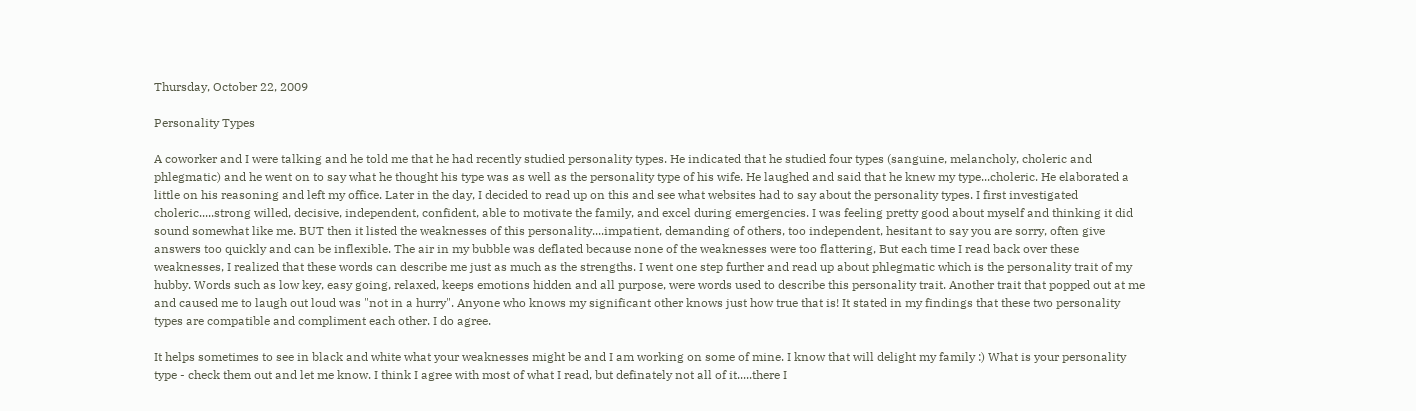Thursday, October 22, 2009

Personality Types

A coworker and I were talking and he told me that he had recently studied personality types. He indicated that he studied four types (sanguine, melancholy, choleric and phlegmatic) and he went on to say what he thought his type was as well as the personality type of his wife. He laughed and said that he knew my type...choleric. He elaborated a little on his reasoning and left my office. Later in the day, I decided to read up on this and see what websites had to say about the personality types. I first investigated choleric.....strong willed, decisive, independent, confident, able to motivate the family, and excel during emergencies. I was feeling pretty good about myself and thinking it did sound somewhat like me. BUT then it listed the weaknesses of this personality....impatient, demanding of others, too independent, hesitant to say you are sorry, often give answers too quickly and can be inflexible. The air in my bubble was deflated because none of the weaknesses were too flattering, But each time I read back over these weaknesses, I realized that these words can describe me just as much as the strengths. I went one step further and read up about phlegmatic which is the personality trait of my hubby. Words such as low key, easy going, relaxed, keeps emotions hidden and all purpose, were words used to describe this personality trait. Another trait that popped out at me and caused me to laugh out loud was "not in a hurry". Anyone who knows my significant other knows just how true that is! It stated in my findings that these two personality types are compatible and compliment each other. I do agree.

It helps sometimes to see in black and white what your weaknesses might be and I am working on some of mine. I know that will delight my family :) What is your personality type - check them out and let me know. I think I agree with most of what I read, but definately not all of it.....there I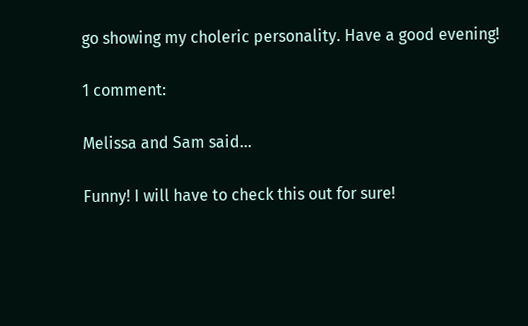go showing my choleric personality. Have a good evening!

1 comment:

Melissa and Sam said...

Funny! I will have to check this out for sure!